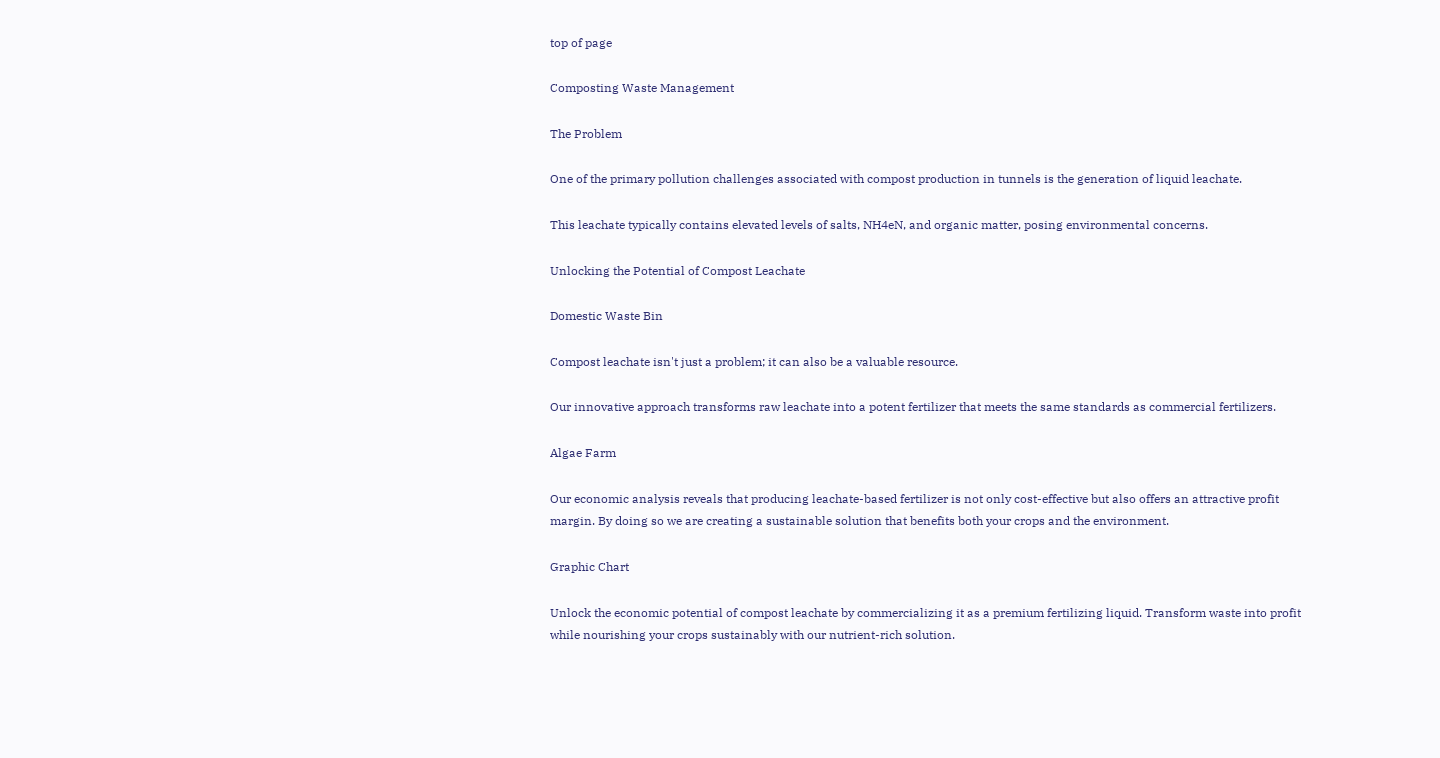top of page

Composting Waste Management

The Problem

One of the primary pollution challenges associated with compost production in tunnels is the generation of liquid leachate.

This leachate typically contains elevated levels of salts, NH4eN, and organic matter, posing environmental concerns.

Unlocking the Potential of Compost Leachate

Domestic Waste Bin

Compost leachate isn't just a problem; it can also be a valuable resource.

Our innovative approach transforms raw leachate into a potent fertilizer that meets the same standards as commercial fertilizers.

Algae Farm

Our economic analysis reveals that producing leachate-based fertilizer is not only cost-effective but also offers an attractive profit margin. By doing so we are creating a sustainable solution that benefits both your crops and the environment.

Graphic Chart

Unlock the economic potential of compost leachate by commercializing it as a premium fertilizing liquid. Transform waste into profit while nourishing your crops sustainably with our nutrient-rich solution.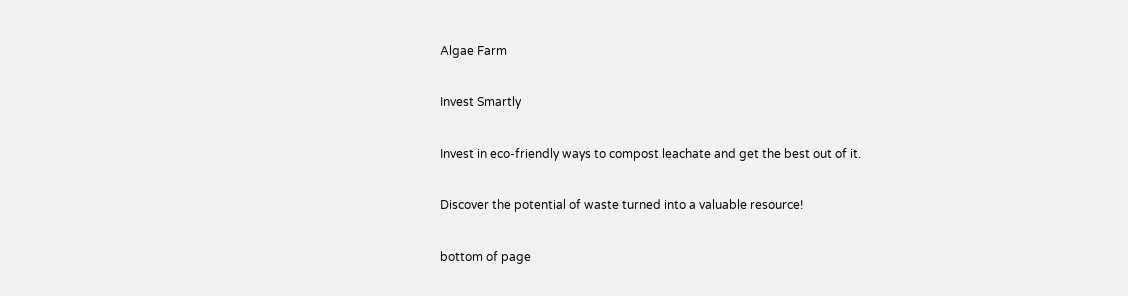Algae Farm

Invest Smartly

Invest in eco-friendly ways to compost leachate and get the best out of it.

Discover the potential of waste turned into a valuable resource!

bottom of page